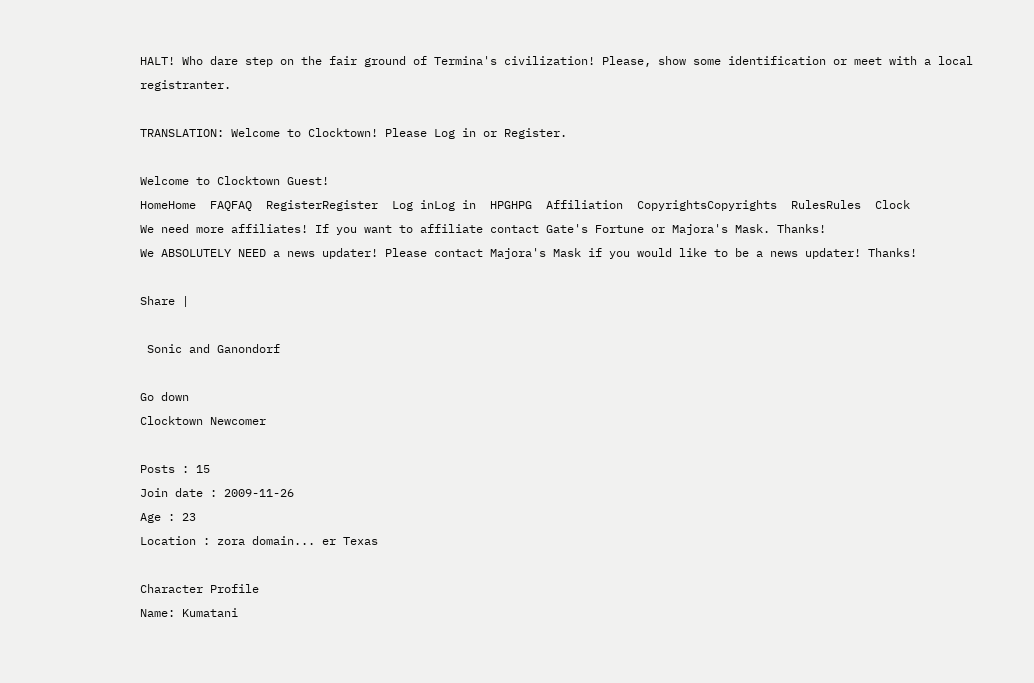HALT! Who dare step on the fair ground of Termina's civilization! Please, show some identification or meet with a local registranter.

TRANSLATION: Welcome to Clocktown! Please Log in or Register.

Welcome to Clocktown Guest!
HomeHome  FAQFAQ  RegisterRegister  Log inLog in  HPGHPG  Affiliation  CopyrightsCopyrights  RulesRules  Clock
We need more affiliates! If you want to affiliate contact Gate's Fortune or Majora's Mask. Thanks!
We ABSOLUTELY NEED a news updater! Please contact Majora's Mask if you would like to be a news updater! Thanks!

Share |

 Sonic and Ganondorf

Go down
Clocktown Newcomer

Posts : 15
Join date : 2009-11-26
Age : 23
Location : zora domain... er Texas

Character Profile
Name: Kumatani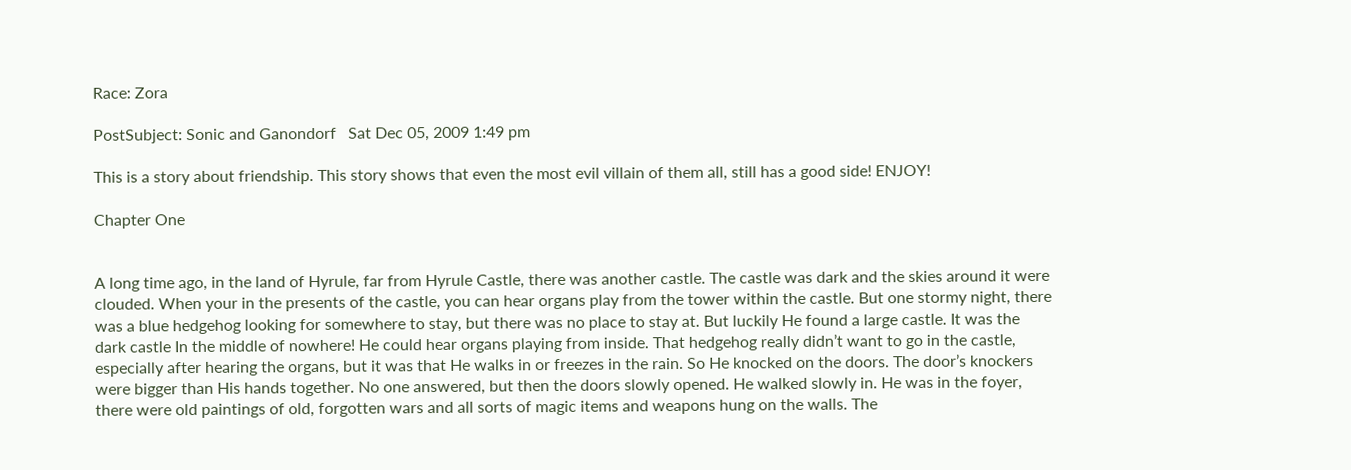Race: Zora

PostSubject: Sonic and Ganondorf   Sat Dec 05, 2009 1:49 pm

This is a story about friendship. This story shows that even the most evil villain of them all, still has a good side! ENJOY!

Chapter One


A long time ago, in the land of Hyrule, far from Hyrule Castle, there was another castle. The castle was dark and the skies around it were clouded. When your in the presents of the castle, you can hear organs play from the tower within the castle. But one stormy night, there was a blue hedgehog looking for somewhere to stay, but there was no place to stay at. But luckily He found a large castle. It was the dark castle In the middle of nowhere! He could hear organs playing from inside. That hedgehog really didn’t want to go in the castle, especially after hearing the organs, but it was that He walks in or freezes in the rain. So He knocked on the doors. The door’s knockers were bigger than His hands together. No one answered, but then the doors slowly opened. He walked slowly in. He was in the foyer, there were old paintings of old, forgotten wars and all sorts of magic items and weapons hung on the walls. The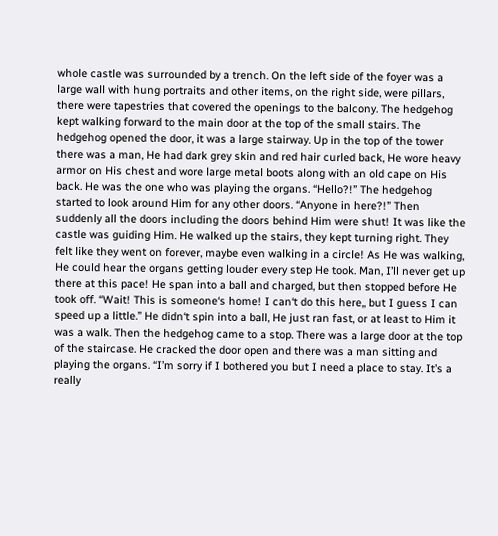whole castle was surrounded by a trench. On the left side of the foyer was a large wall with hung portraits and other items, on the right side, were pillars, there were tapestries that covered the openings to the balcony. The hedgehog kept walking forward to the main door at the top of the small stairs. The hedgehog opened the door, it was a large stairway. Up in the top of the tower there was a man, He had dark grey skin and red hair curled back, He wore heavy armor on His chest and wore large metal boots along with an old cape on His back. He was the one who was playing the organs. “Hello?!” The hedgehog started to look around Him for any other doors. “Anyone in here?!” Then suddenly all the doors including the doors behind Him were shut! It was like the castle was guiding Him. He walked up the stairs, they kept turning right. They felt like they went on forever, maybe even walking in a circle! As He was walking, He could hear the organs getting louder every step He took. Man, I’ll never get up there at this pace! He span into a ball and charged, but then stopped before He took off. “Wait! This is someone‘s home! I can‘t do this here,, but I guess I can speed up a little.” He didn‘t spin into a ball, He just ran fast, or at least to Him it was a walk. Then the hedgehog came to a stop. There was a large door at the top of the staircase. He cracked the door open and there was a man sitting and playing the organs. “I’m sorry if I bothered you but I need a place to stay. It’s a really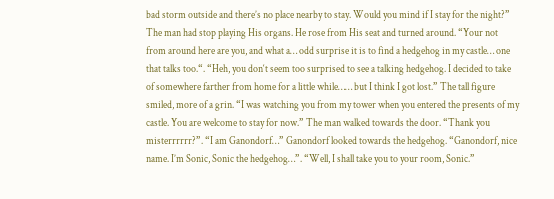bad storm outside and there’s no place nearby to stay. Would you mind if I stay for the night?” The man had stop playing His organs. He rose from His seat and turned around. “Your not from around here are you, and what a… odd surprise it is to find a hedgehog in my castle… one that talks too.“. “Heh, you don‘t seem too surprised to see a talking hedgehog. I decided to take of somewhere farther from home for a little while…… but I think I got lost.” The tall figure smiled, more of a grin. “I was watching you from my tower when you entered the presents of my castle. You are welcome to stay for now.” The man walked towards the door. “Thank you misterrrrrr?”. “I am Ganondorf…” Ganondorf looked towards the hedgehog. “Ganondorf, nice name. I’m Sonic, Sonic the hedgehog…”. “Well, I shall take you to your room, Sonic.”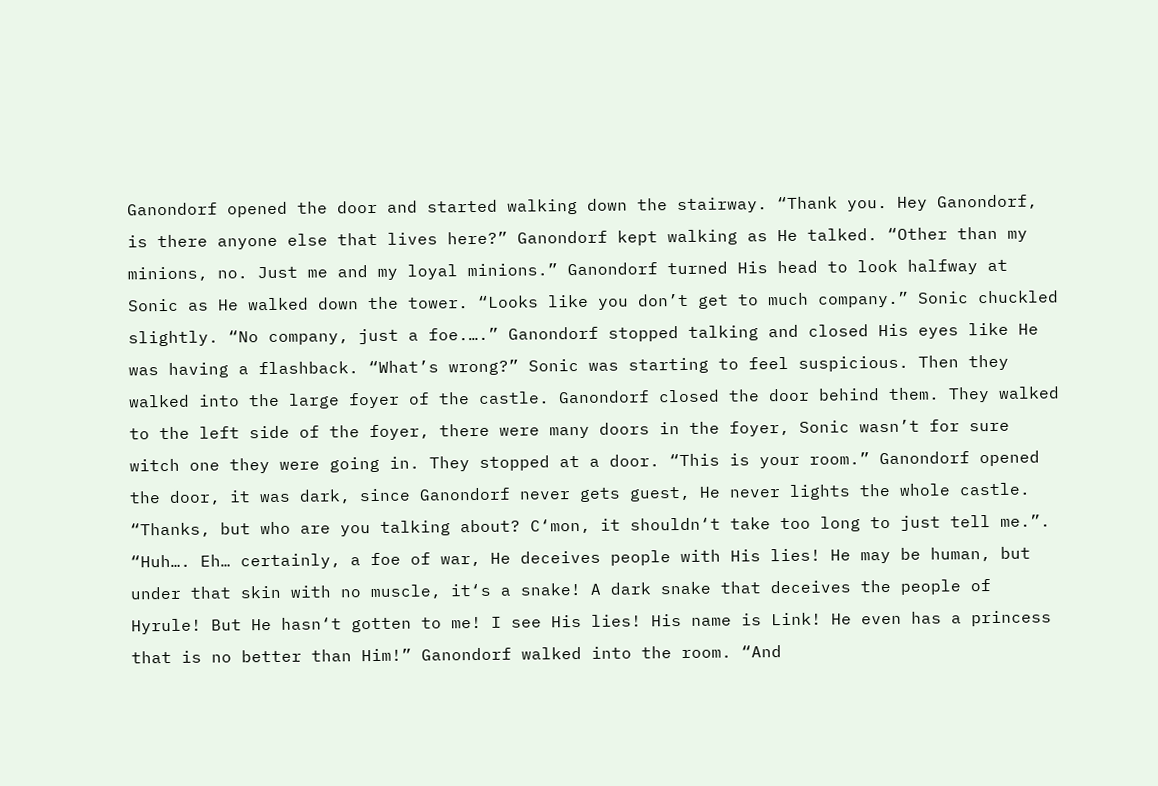Ganondorf opened the door and started walking down the stairway. “Thank you. Hey Ganondorf, is there anyone else that lives here?” Ganondorf kept walking as He talked. “Other than my minions, no. Just me and my loyal minions.” Ganondorf turned His head to look halfway at Sonic as He walked down the tower. “Looks like you don’t get to much company.” Sonic chuckled slightly. “No company, just a foe.….” Ganondorf stopped talking and closed His eyes like He was having a flashback. “What’s wrong?” Sonic was starting to feel suspicious. Then they walked into the large foyer of the castle. Ganondorf closed the door behind them. They walked to the left side of the foyer, there were many doors in the foyer, Sonic wasn’t for sure witch one they were going in. They stopped at a door. “This is your room.” Ganondorf opened the door, it was dark, since Ganondorf never gets guest, He never lights the whole castle. “Thanks, but who are you talking about? C‘mon, it shouldn‘t take too long to just tell me.”. “Huh…. Eh… certainly, a foe of war, He deceives people with His lies! He may be human, but under that skin with no muscle, it‘s a snake! A dark snake that deceives the people of Hyrule! But He hasn‘t gotten to me! I see His lies! His name is Link! He even has a princess that is no better than Him!” Ganondorf walked into the room. “And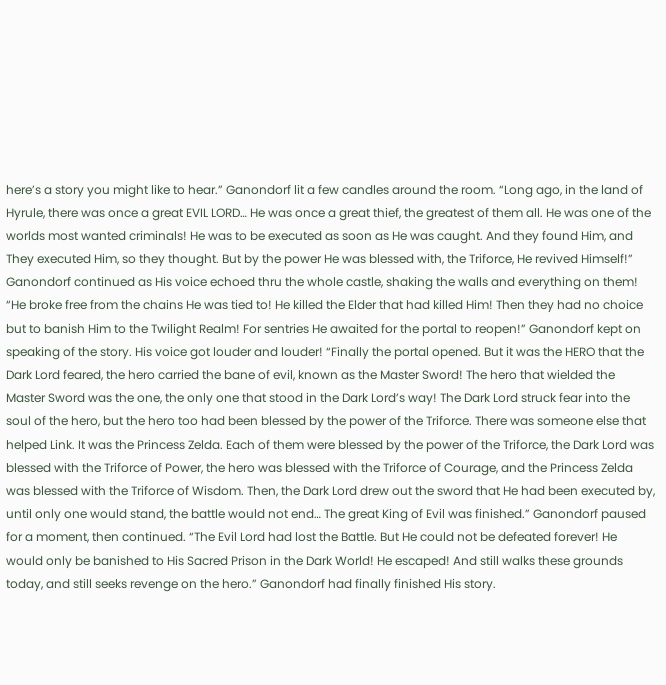here’s a story you might like to hear.” Ganondorf lit a few candles around the room. “Long ago, in the land of Hyrule, there was once a great EVIL LORD… He was once a great thief, the greatest of them all. He was one of the worlds most wanted criminals! He was to be executed as soon as He was caught. And they found Him, and They executed Him, so they thought. But by the power He was blessed with, the Triforce, He revived Himself!” Ganondorf continued as His voice echoed thru the whole castle, shaking the walls and everything on them! “He broke free from the chains He was tied to! He killed the Elder that had killed Him! Then they had no choice but to banish Him to the Twilight Realm! For sentries He awaited for the portal to reopen!” Ganondorf kept on speaking of the story. His voice got louder and louder! “Finally the portal opened. But it was the HERO that the Dark Lord feared, the hero carried the bane of evil, known as the Master Sword! The hero that wielded the Master Sword was the one, the only one that stood in the Dark Lord’s way! The Dark Lord struck fear into the soul of the hero, but the hero too had been blessed by the power of the Triforce. There was someone else that helped Link. It was the Princess Zelda. Each of them were blessed by the power of the Triforce, the Dark Lord was blessed with the Triforce of Power, the hero was blessed with the Triforce of Courage, and the Princess Zelda was blessed with the Triforce of Wisdom. Then, the Dark Lord drew out the sword that He had been executed by, until only one would stand, the battle would not end… The great King of Evil was finished.” Ganondorf paused for a moment, then continued. “The Evil Lord had lost the Battle. But He could not be defeated forever! He would only be banished to His Sacred Prison in the Dark World! He escaped! And still walks these grounds today, and still seeks revenge on the hero.” Ganondorf had finally finished His story.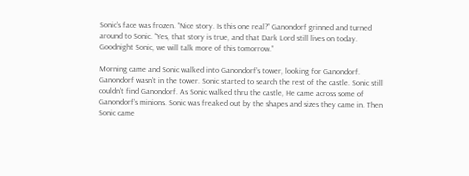Sonic’s face was frozen. “Nice story. Is this one real?” Ganondorf grinned and turned around to Sonic. “Yes, that story is true, and that Dark Lord still lives on today. Goodnight Sonic, we will talk more of this tomorrow.”

Morning came and Sonic walked into Ganondorf’s tower, looking for Ganondorf. Ganondorf wasn’t in the tower. Sonic started to search the rest of the castle. Sonic still couldn’t find Ganondorf. As Sonic walked thru the castle, He came across some of Ganondorf’s minions. Sonic was freaked out by the shapes and sizes they came in. Then Sonic came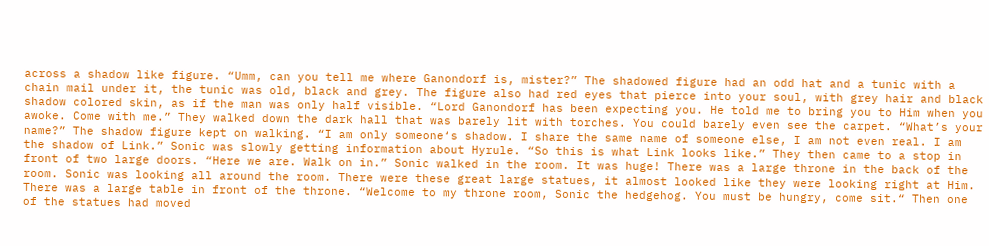across a shadow like figure. “Umm, can you tell me where Ganondorf is, mister?” The shadowed figure had an odd hat and a tunic with a chain mail under it, the tunic was old, black and grey. The figure also had red eyes that pierce into your soul, with grey hair and black shadow colored skin, as if the man was only half visible. “Lord Ganondorf has been expecting you. He told me to bring you to Him when you awoke. Come with me.” They walked down the dark hall that was barely lit with torches. You could barely even see the carpet. “What’s your name?” The shadow figure kept on walking. “I am only someone‘s shadow. I share the same name of someone else, I am not even real. I am the shadow of Link.” Sonic was slowly getting information about Hyrule. “So this is what Link looks like.” They then came to a stop in front of two large doors. “Here we are. Walk on in.” Sonic walked in the room. It was huge! There was a large throne in the back of the room. Sonic was looking all around the room. There were these great large statues, it almost looked like they were looking right at Him. There was a large table in front of the throne. “Welcome to my throne room, Sonic the hedgehog. You must be hungry, come sit.“ Then one of the statues had moved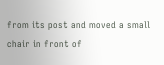from its post and moved a small chair in front of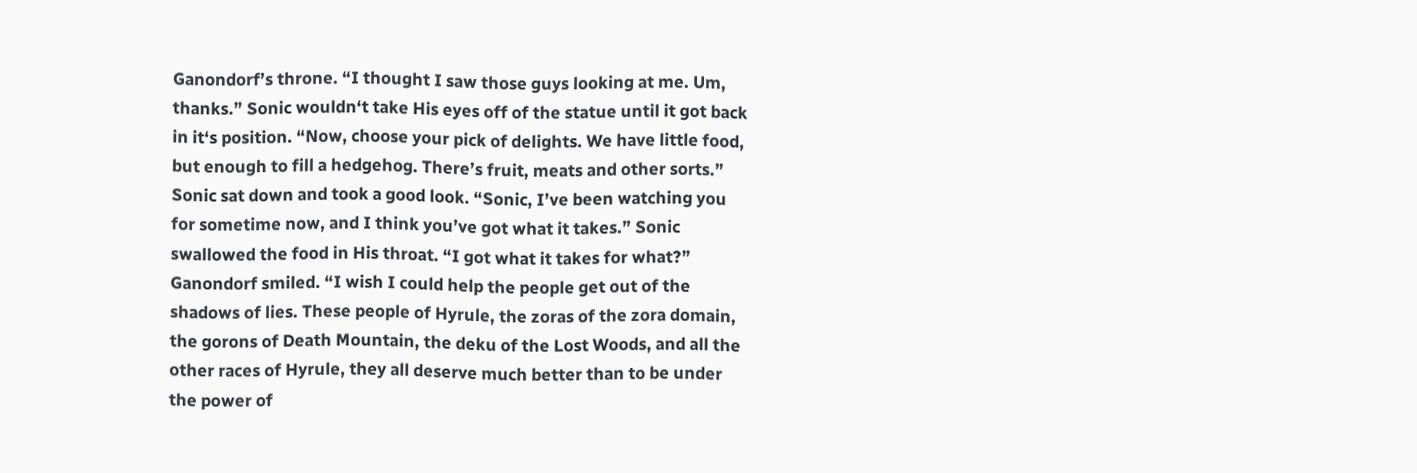Ganondorf’s throne. “I thought I saw those guys looking at me. Um, thanks.” Sonic wouldn‘t take His eyes off of the statue until it got back in it‘s position. “Now, choose your pick of delights. We have little food, but enough to fill a hedgehog. There’s fruit, meats and other sorts.” Sonic sat down and took a good look. “Sonic, I’ve been watching you for sometime now, and I think you’ve got what it takes.” Sonic swallowed the food in His throat. “I got what it takes for what?” Ganondorf smiled. “I wish I could help the people get out of the shadows of lies. These people of Hyrule, the zoras of the zora domain, the gorons of Death Mountain, the deku of the Lost Woods, and all the other races of Hyrule, they all deserve much better than to be under the power of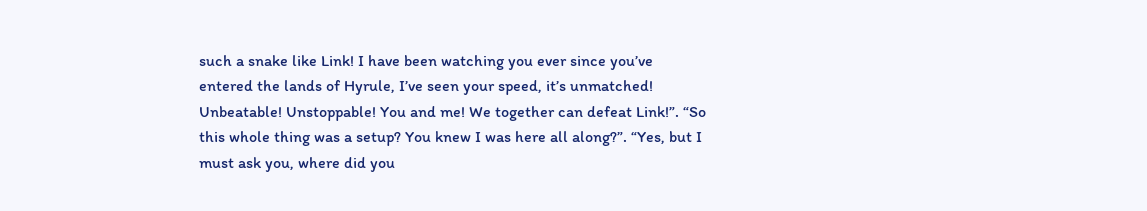such a snake like Link! I have been watching you ever since you’ve entered the lands of Hyrule, I’ve seen your speed, it’s unmatched! Unbeatable! Unstoppable! You and me! We together can defeat Link!”. “So this whole thing was a setup? You knew I was here all along?”. “Yes, but I must ask you, where did you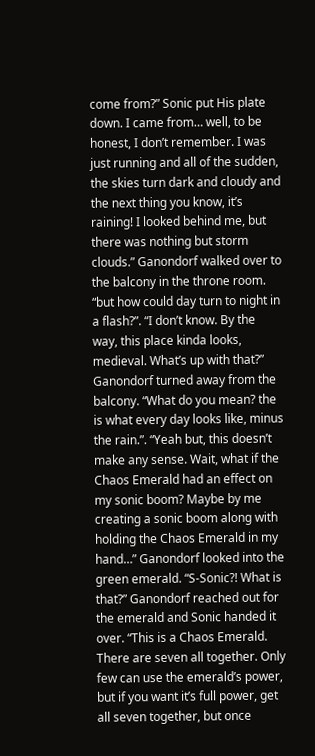come from?” Sonic put His plate down. I came from… well, to be honest, I don’t remember. I was just running and all of the sudden, the skies turn dark and cloudy and the next thing you know, it’s raining! I looked behind me, but there was nothing but storm clouds.” Ganondorf walked over to the balcony in the throne room. “but how could day turn to night in a flash?”. “I don’t know. By the way, this place kinda looks, medieval. What’s up with that?” Ganondorf turned away from the balcony. “What do you mean? the is what every day looks like, minus the rain.”. “Yeah but, this doesn’t make any sense. Wait, what if the Chaos Emerald had an effect on my sonic boom? Maybe by me creating a sonic boom along with holding the Chaos Emerald in my hand…” Ganondorf looked into the green emerald. “S-Sonic?! What is that?” Ganondorf reached out for the emerald and Sonic handed it over. “This is a Chaos Emerald. There are seven all together. Only few can use the emerald’s power, but if you want it’s full power, get all seven together, but once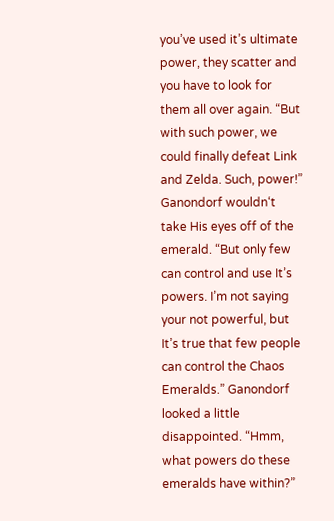you’ve used it’s ultimate power, they scatter and you have to look for them all over again. “But with such power, we could finally defeat Link and Zelda. Such, power!” Ganondorf wouldn‘t take His eyes off of the emerald. “But only few can control and use It’s powers. I’m not saying your not powerful, but It’s true that few people can control the Chaos Emeralds.” Ganondorf looked a little disappointed. “Hmm, what powers do these emeralds have within?”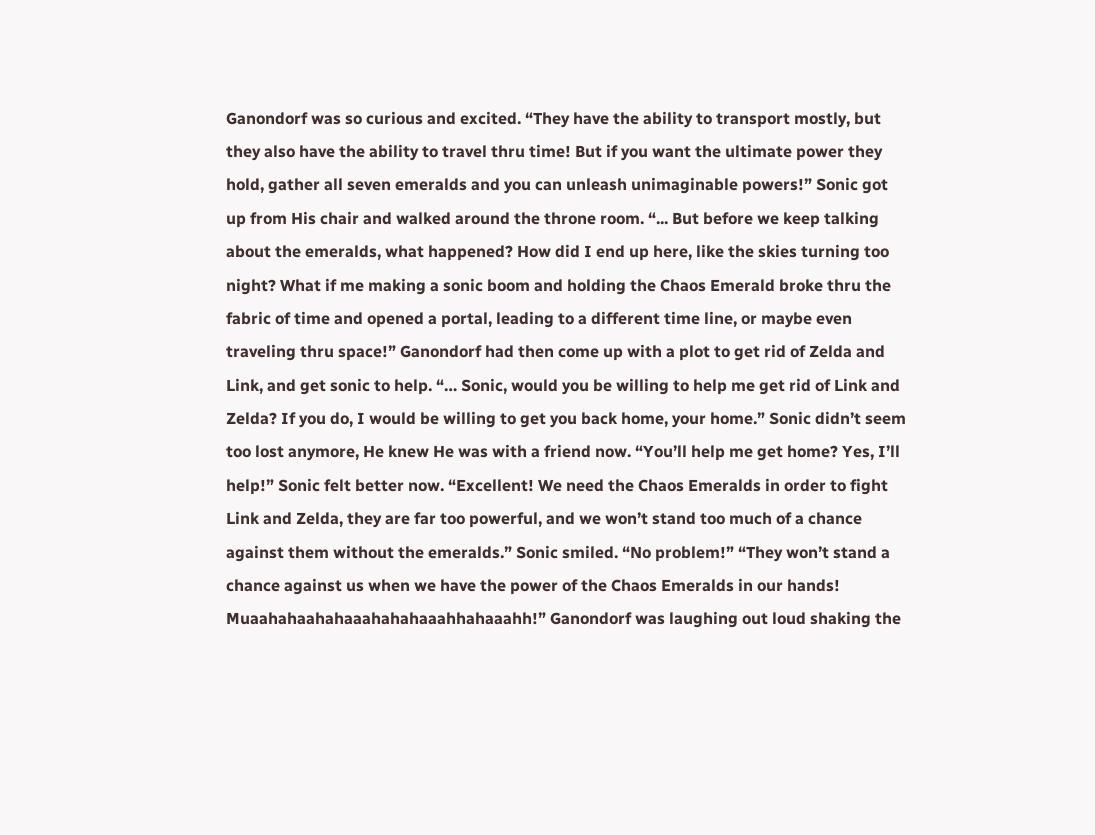Ganondorf was so curious and excited. “They have the ability to transport mostly, but they also have the ability to travel thru time! But if you want the ultimate power they hold, gather all seven emeralds and you can unleash unimaginable powers!” Sonic got up from His chair and walked around the throne room. “... But before we keep talking about the emeralds, what happened? How did I end up here, like the skies turning too night? What if me making a sonic boom and holding the Chaos Emerald broke thru the fabric of time and opened a portal, leading to a different time line, or maybe even traveling thru space!” Ganondorf had then come up with a plot to get rid of Zelda and Link, and get sonic to help. “… Sonic, would you be willing to help me get rid of Link and Zelda? If you do, I would be willing to get you back home, your home.” Sonic didn’t seem too lost anymore, He knew He was with a friend now. “You’ll help me get home? Yes, I’ll help!” Sonic felt better now. “Excellent! We need the Chaos Emeralds in order to fight Link and Zelda, they are far too powerful, and we won’t stand too much of a chance against them without the emeralds.” Sonic smiled. “No problem!” “They won’t stand a chance against us when we have the power of the Chaos Emeralds in our hands! Muaahahaahahaaahahahaaahhahaaahh!” Ganondorf was laughing out loud shaking the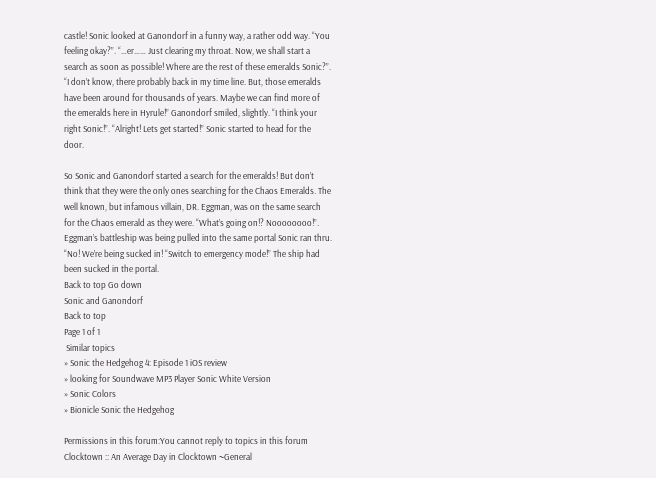castle! Sonic looked at Ganondorf in a funny way, a rather odd way. “You feeling okay?”. “…er…… Just clearing my throat. Now, we shall start a search as soon as possible! Where are the rest of these emeralds Sonic?”. “I don’t know, there probably back in my time line. But, those emeralds have been around for thousands of years. Maybe we can find more of the emeralds here in Hyrule!” Ganondorf smiled, slightly. “I think your right Sonic!”. “Alright! Lets get started!” Sonic started to head for the door.

So Sonic and Ganondorf started a search for the emeralds! But don’t think that they were the only ones searching for the Chaos Emeralds. The well known, but infamous villain, DR. Eggman, was on the same search for the Chaos emerald as they were. “What’s going on!? Noooooooo!”. Eggman’s battleship was being pulled into the same portal Sonic ran thru. “No! We’re being sucked in! “Switch to emergency mode!” The ship had been sucked in the portal.
Back to top Go down
Sonic and Ganondorf
Back to top
Page 1 of 1
 Similar topics
» Sonic the Hedgehog 4: Episode 1 iOS review
» looking for Soundwave MP3 Player Sonic White Version
» Sonic Colors
» Bionicle Sonic the Hedgehog

Permissions in this forum:You cannot reply to topics in this forum
Clocktown :: An Average Day in Clocktown ~General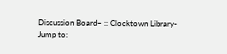Discussion Board~ :: Clocktown Library-
Jump to: